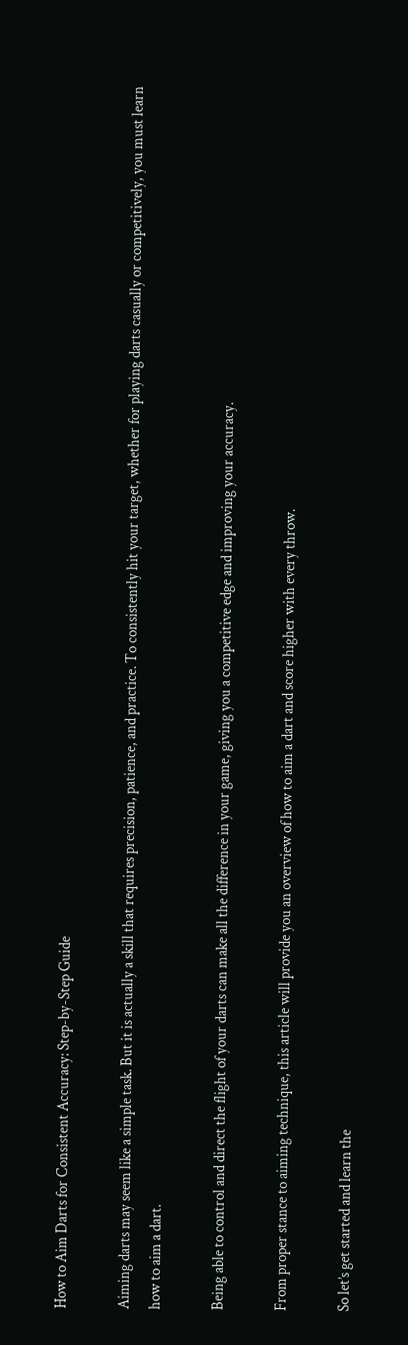How to Aim Darts for Consistent Accuracy: Step-by-Step Guide

Aiming darts may seem like a simple task. But it is actually a skill that requires precision, patience, and practice. To consistently hit your target, whether for playing darts casually or competitively, you must learn how to aim a dart.

Being able to control and direct the flight of your darts can make all the difference in your game, giving you a competitive edge and improving your accuracy.

From proper stance to aiming technique, this article will provide you an overview of how to aim a dart and score higher with every throw.

So let’s get started and learn the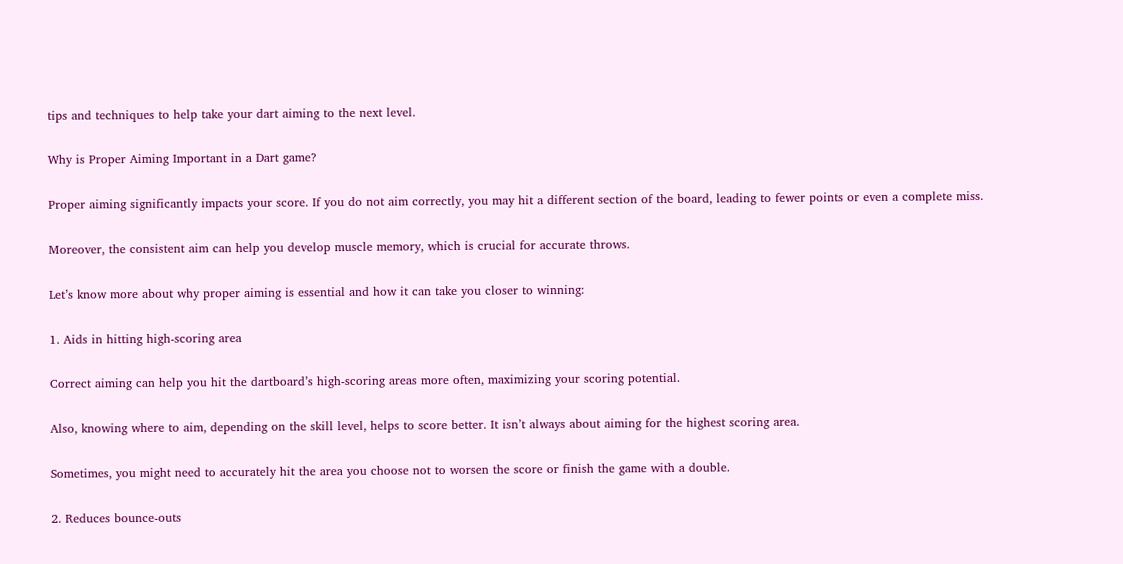tips and techniques to help take your dart aiming to the next level.

Why is Proper Aiming Important in a Dart game?

Proper aiming significantly impacts your score. If you do not aim correctly, you may hit a different section of the board, leading to fewer points or even a complete miss.

Moreover, the consistent aim can help you develop muscle memory, which is crucial for accurate throws.

Let’s know more about why proper aiming is essential and how it can take you closer to winning:

1. Aids in hitting high-scoring area

Correct aiming can help you hit the dartboard’s high-scoring areas more often, maximizing your scoring potential.

Also, knowing where to aim, depending on the skill level, helps to score better. It isn’t always about aiming for the highest scoring area.

Sometimes, you might need to accurately hit the area you choose not to worsen the score or finish the game with a double.

2. Reduces bounce-outs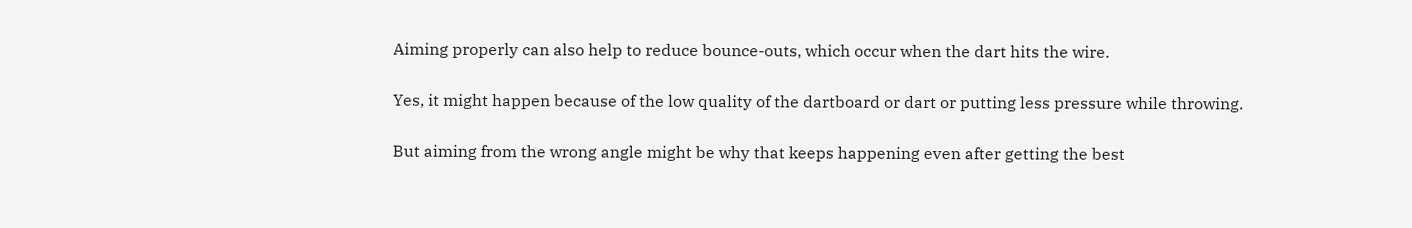Aiming properly can also help to reduce bounce-outs, which occur when the dart hits the wire.

Yes, it might happen because of the low quality of the dartboard or dart or putting less pressure while throwing.

But aiming from the wrong angle might be why that keeps happening even after getting the best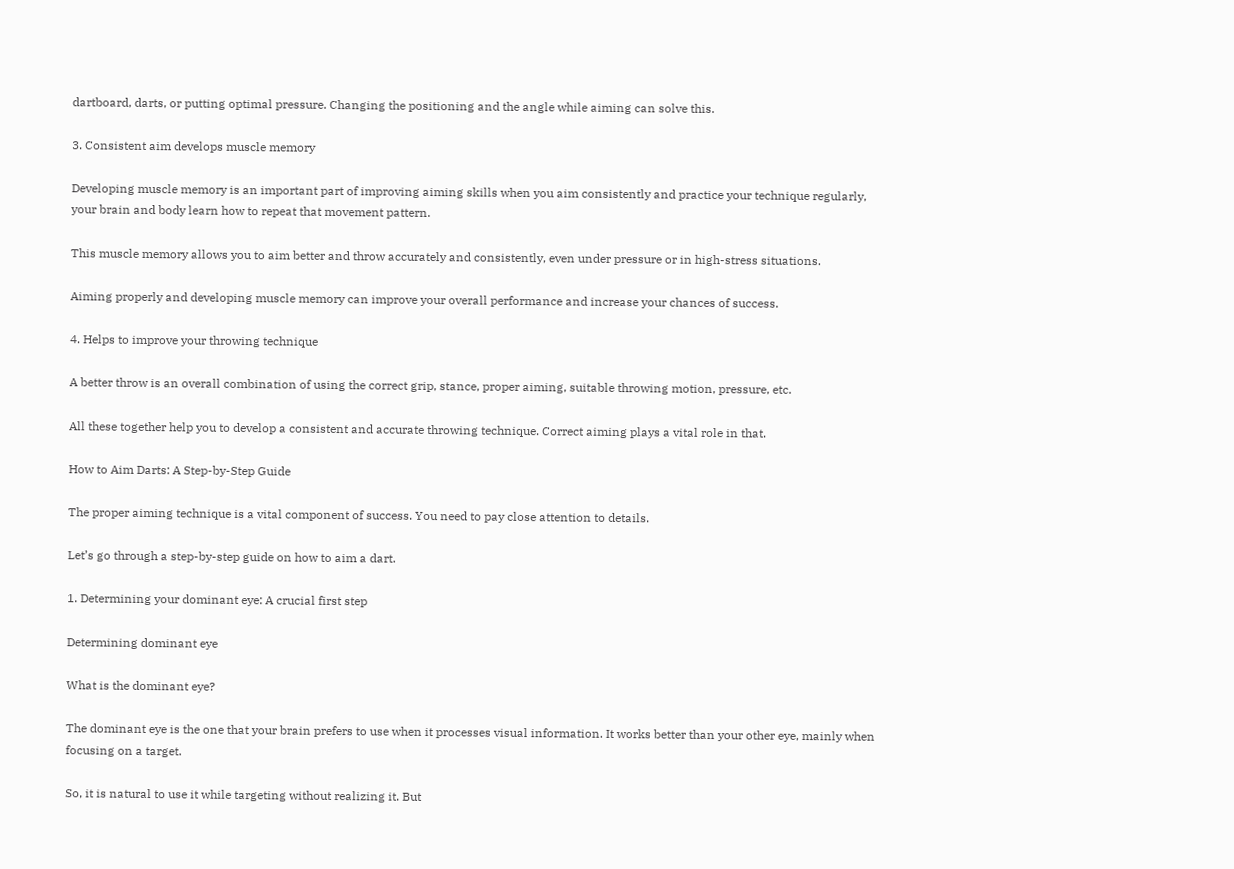dartboard, darts, or putting optimal pressure. Changing the positioning and the angle while aiming can solve this.

3. Consistent aim develops muscle memory

Developing muscle memory is an important part of improving aiming skills when you aim consistently and practice your technique regularly, your brain and body learn how to repeat that movement pattern.

This muscle memory allows you to aim better and throw accurately and consistently, even under pressure or in high-stress situations.

Aiming properly and developing muscle memory can improve your overall performance and increase your chances of success.

4. Helps to improve your throwing technique

A better throw is an overall combination of using the correct grip, stance, proper aiming, suitable throwing motion, pressure, etc.

All these together help you to develop a consistent and accurate throwing technique. Correct aiming plays a vital role in that.

How to Aim Darts: A Step-by-Step Guide

The proper aiming technique is a vital component of success. You need to pay close attention to details.

Let’s go through a step-by-step guide on how to aim a dart.

1. Determining your dominant eye: A crucial first step

Determining dominant eye

What is the dominant eye?

The dominant eye is the one that your brain prefers to use when it processes visual information. It works better than your other eye, mainly when focusing on a target.

So, it is natural to use it while targeting without realizing it. But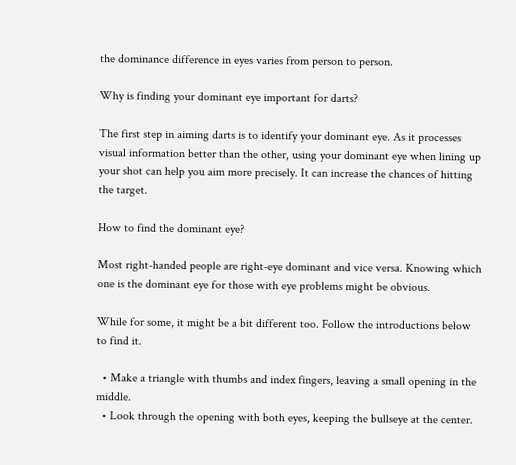the dominance difference in eyes varies from person to person.

Why is finding your dominant eye important for darts?

The first step in aiming darts is to identify your dominant eye. As it processes visual information better than the other, using your dominant eye when lining up your shot can help you aim more precisely. It can increase the chances of hitting the target.

How to find the dominant eye?

Most right-handed people are right-eye dominant and vice versa. Knowing which one is the dominant eye for those with eye problems might be obvious.

While for some, it might be a bit different too. Follow the introductions below to find it.

  • Make a triangle with thumbs and index fingers, leaving a small opening in the middle.
  • Look through the opening with both eyes, keeping the bullseye at the center.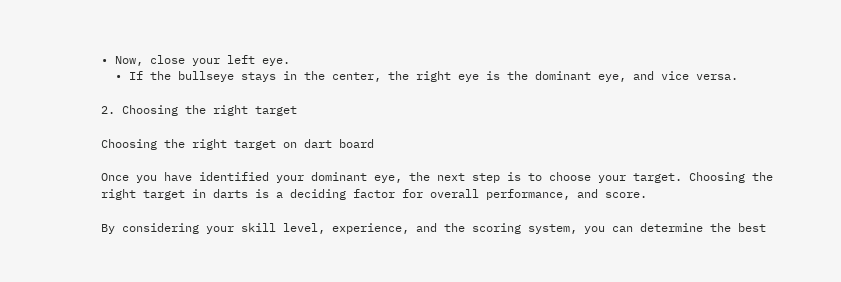• Now, close your left eye.
  • If the bullseye stays in the center, the right eye is the dominant eye, and vice versa.

2. Choosing the right target

Choosing the right target on dart board

Once you have identified your dominant eye, the next step is to choose your target. Choosing the right target in darts is a deciding factor for overall performance, and score.

By considering your skill level, experience, and the scoring system, you can determine the best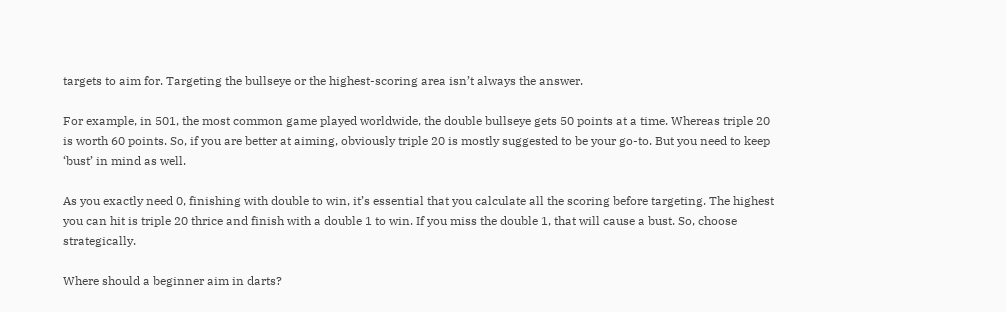targets to aim for. Targeting the bullseye or the highest-scoring area isn’t always the answer.

For example, in 501, the most common game played worldwide, the double bullseye gets 50 points at a time. Whereas triple 20 is worth 60 points. So, if you are better at aiming, obviously triple 20 is mostly suggested to be your go-to. But you need to keep ‘bust’ in mind as well.

As you exactly need 0, finishing with double to win, it’s essential that you calculate all the scoring before targeting. The highest you can hit is triple 20 thrice and finish with a double 1 to win. If you miss the double 1, that will cause a bust. So, choose strategically.

Where should a beginner aim in darts?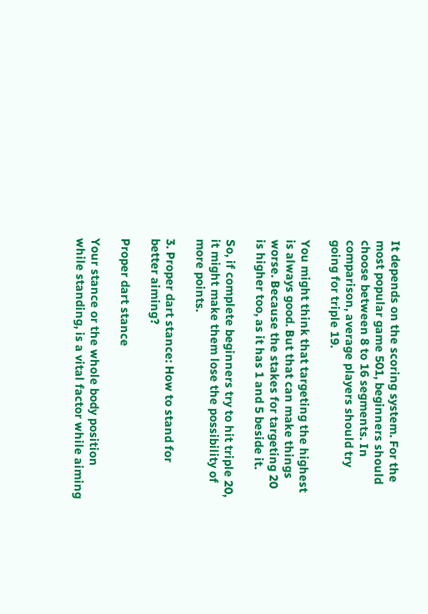It depends on the scoring system. For the most popular game 501, beginners should choose between 8 to 16 segments. In comparison, average players should try going for triple 19.

You might think that targeting the highest is always good. But that can make things worse. Because the stakes for targeting 20 is higher too, as it has 1 and 5 beside it.

So, if complete beginners try to hit triple 20, it might make them lose the possibility of more points.

3. Proper dart stance: How to stand for better aiming?

Proper dart stance

Your stance or the whole body position while standing, is a vital factor while aiming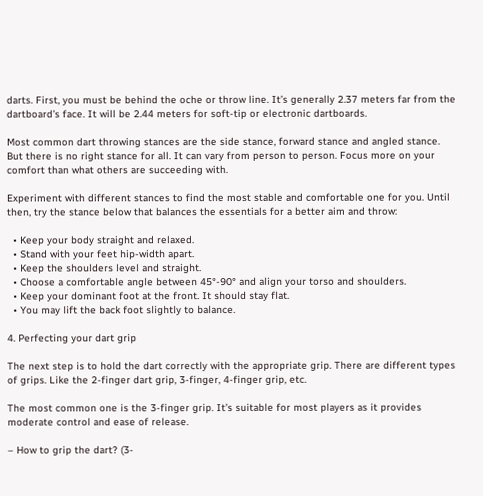darts. First, you must be behind the oche or throw line. It’s generally 2.37 meters far from the dartboard’s face. It will be 2.44 meters for soft-tip or electronic dartboards.

Most common dart throwing stances are the side stance, forward stance and angled stance. But there is no right stance for all. It can vary from person to person. Focus more on your comfort than what others are succeeding with.

Experiment with different stances to find the most stable and comfortable one for you. Until then, try the stance below that balances the essentials for a better aim and throw:

  • Keep your body straight and relaxed.
  • Stand with your feet hip-width apart.
  • Keep the shoulders level and straight.
  • Choose a comfortable angle between 45°-90° and align your torso and shoulders.
  • Keep your dominant foot at the front. It should stay flat.
  • You may lift the back foot slightly to balance.

4. Perfecting your dart grip

The next step is to hold the dart correctly with the appropriate grip. There are different types of grips. Like the 2-finger dart grip, 3-finger, 4-finger grip, etc.

The most common one is the 3-finger grip. It’s suitable for most players as it provides moderate control and ease of release.

– How to grip the dart? (3-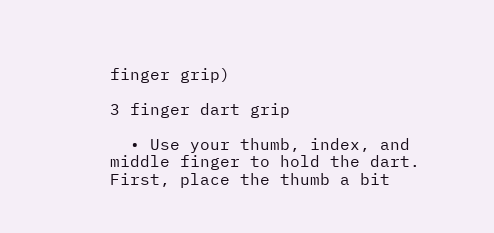finger grip)

3 finger dart grip

  • Use your thumb, index, and middle finger to hold the dart. First, place the thumb a bit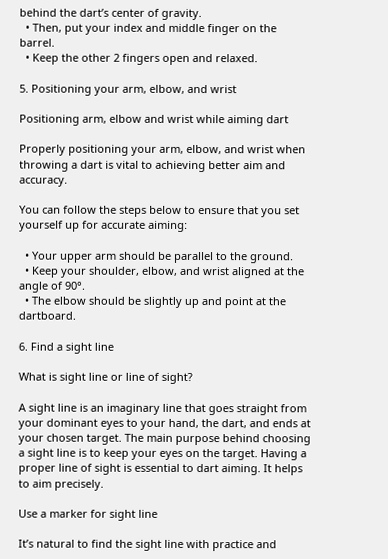behind the dart’s center of gravity.
  • Then, put your index and middle finger on the barrel.
  • Keep the other 2 fingers open and relaxed.

5. Positioning your arm, elbow, and wrist

Positioning arm, elbow and wrist while aiming dart

Properly positioning your arm, elbow, and wrist when throwing a dart is vital to achieving better aim and accuracy.

You can follow the steps below to ensure that you set yourself up for accurate aiming:

  • Your upper arm should be parallel to the ground.
  • Keep your shoulder, elbow, and wrist aligned at the angle of 90°.
  • The elbow should be slightly up and point at the dartboard.

6. Find a sight line

What is sight line or line of sight?

A sight line is an imaginary line that goes straight from your dominant eyes to your hand, the dart, and ends at your chosen target. The main purpose behind choosing a sight line is to keep your eyes on the target. Having a proper line of sight is essential to dart aiming. It helps to aim precisely.

Use a marker for sight line

It’s natural to find the sight line with practice and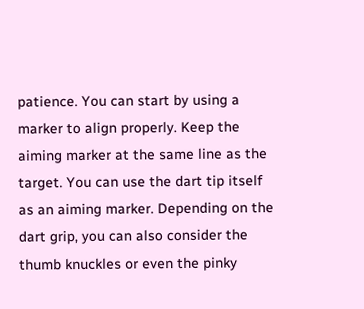patience. You can start by using a marker to align properly. Keep the aiming marker at the same line as the target. You can use the dart tip itself as an aiming marker. Depending on the dart grip, you can also consider the thumb knuckles or even the pinky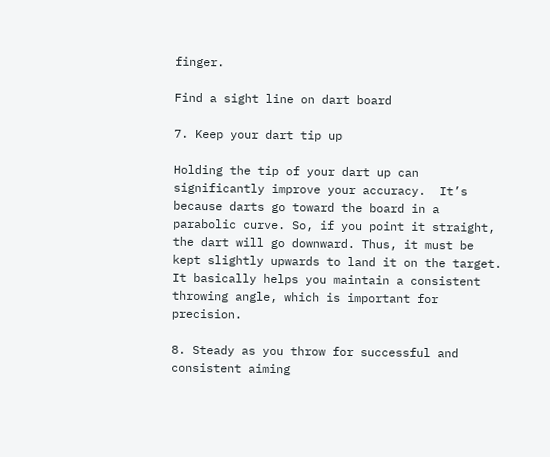finger.

Find a sight line on dart board

7. Keep your dart tip up

Holding the tip of your dart up can significantly improve your accuracy.  It’s because darts go toward the board in a parabolic curve. So, if you point it straight, the dart will go downward. Thus, it must be kept slightly upwards to land it on the target. It basically helps you maintain a consistent throwing angle, which is important for precision.

8. Steady as you throw for successful and consistent aiming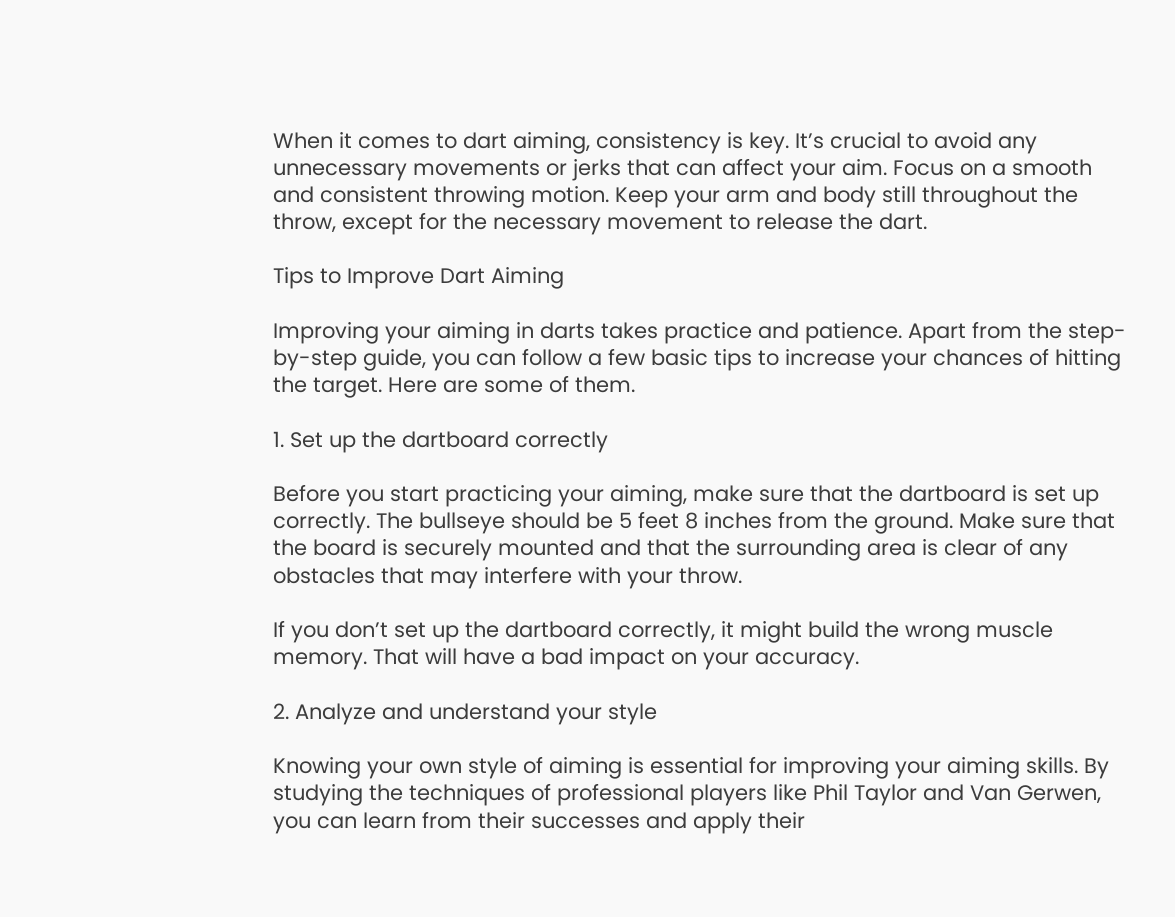When it comes to dart aiming, consistency is key. It’s crucial to avoid any unnecessary movements or jerks that can affect your aim. Focus on a smooth and consistent throwing motion. Keep your arm and body still throughout the throw, except for the necessary movement to release the dart.

Tips to Improve Dart Aiming

Improving your aiming in darts takes practice and patience. Apart from the step-by-step guide, you can follow a few basic tips to increase your chances of hitting the target. Here are some of them.

1. Set up the dartboard correctly

Before you start practicing your aiming, make sure that the dartboard is set up correctly. The bullseye should be 5 feet 8 inches from the ground. Make sure that the board is securely mounted and that the surrounding area is clear of any obstacles that may interfere with your throw.

If you don’t set up the dartboard correctly, it might build the wrong muscle memory. That will have a bad impact on your accuracy.

2. Analyze and understand your style

Knowing your own style of aiming is essential for improving your aiming skills. By studying the techniques of professional players like Phil Taylor and Van Gerwen, you can learn from their successes and apply their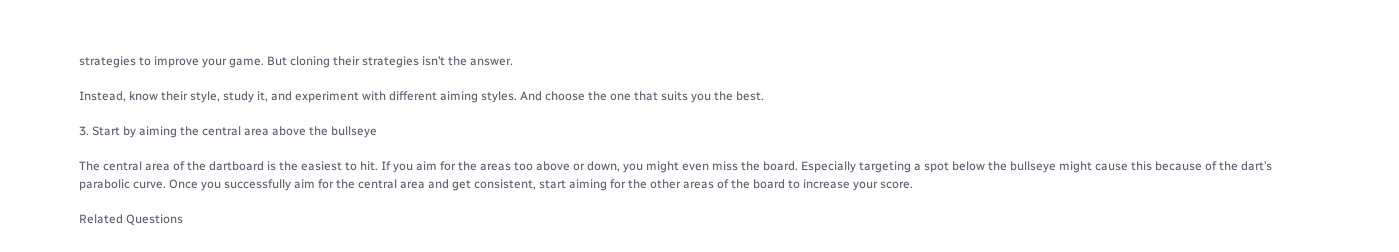strategies to improve your game. But cloning their strategies isn’t the answer.

Instead, know their style, study it, and experiment with different aiming styles. And choose the one that suits you the best.

3. Start by aiming the central area above the bullseye

The central area of the dartboard is the easiest to hit. If you aim for the areas too above or down, you might even miss the board. Especially targeting a spot below the bullseye might cause this because of the dart’s parabolic curve. Once you successfully aim for the central area and get consistent, start aiming for the other areas of the board to increase your score.

Related Questions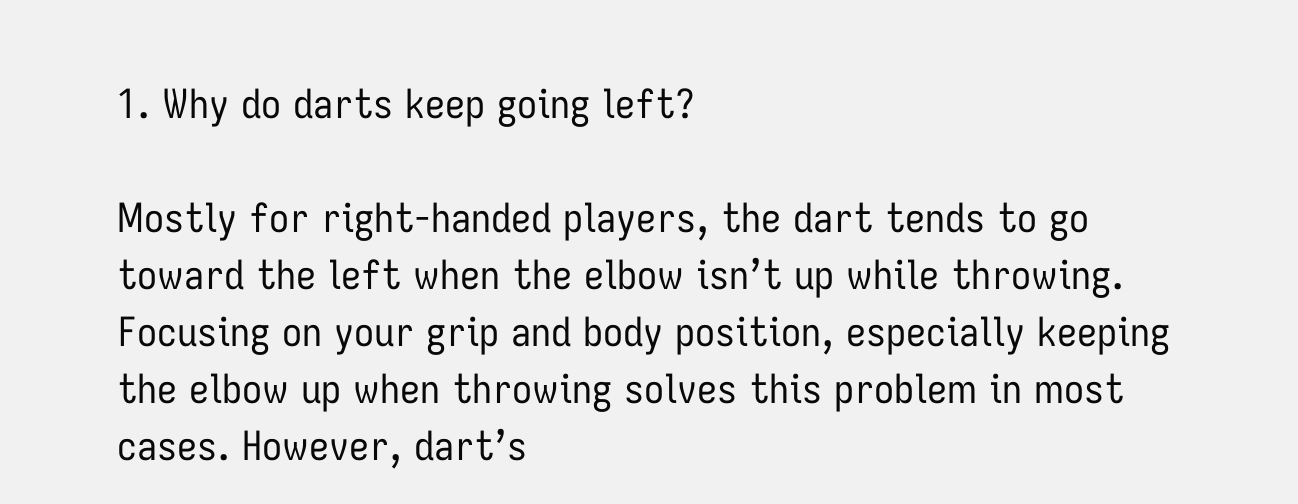1. Why do darts keep going left?

Mostly for right-handed players, the dart tends to go toward the left when the elbow isn’t up while throwing. Focusing on your grip and body position, especially keeping the elbow up when throwing solves this problem in most cases. However, dart’s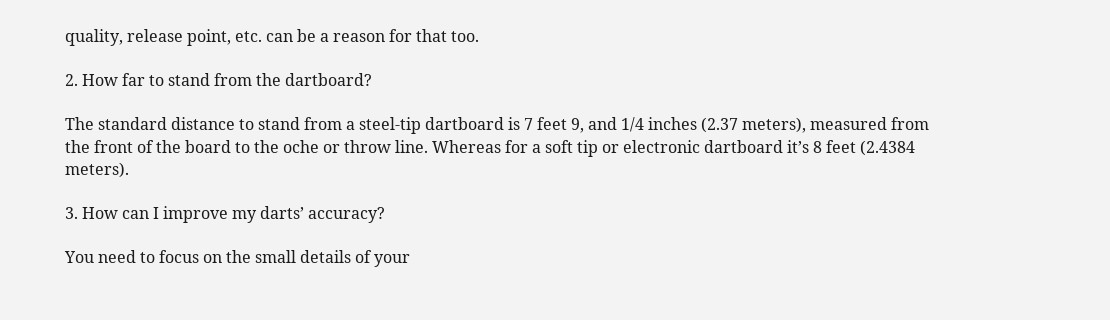quality, release point, etc. can be a reason for that too.

2. How far to stand from the dartboard?

The standard distance to stand from a steel-tip dartboard is 7 feet 9, and 1/4 inches (2.37 meters), measured from the front of the board to the oche or throw line. Whereas for a soft tip or electronic dartboard it’s 8 feet (2.4384 meters).

3. How can I improve my darts’ accuracy?

You need to focus on the small details of your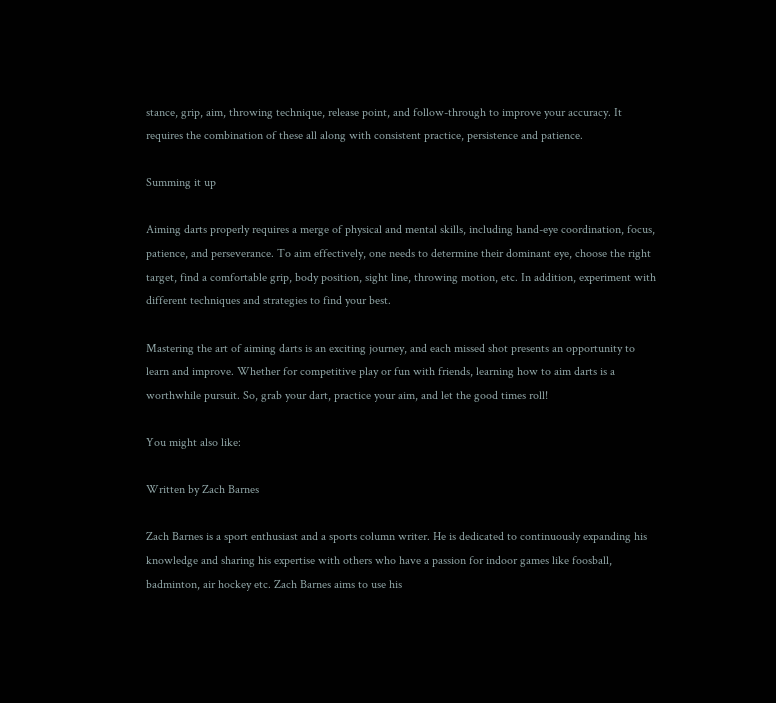stance, grip, aim, throwing technique, release point, and follow-through to improve your accuracy. It requires the combination of these all along with consistent practice, persistence and patience.

Summing it up

Aiming darts properly requires a merge of physical and mental skills, including hand-eye coordination, focus, patience, and perseverance. To aim effectively, one needs to determine their dominant eye, choose the right target, find a comfortable grip, body position, sight line, throwing motion, etc. In addition, experiment with different techniques and strategies to find your best.

Mastering the art of aiming darts is an exciting journey, and each missed shot presents an opportunity to learn and improve. Whether for competitive play or fun with friends, learning how to aim darts is a worthwhile pursuit. So, grab your dart, practice your aim, and let the good times roll!

You might also like:

Written by Zach Barnes

Zach Barnes is a sport enthusiast and a sports column writer. He is dedicated to continuously expanding his knowledge and sharing his expertise with others who have a passion for indoor games like foosball, badminton, air hockey etc. Zach Barnes aims to use his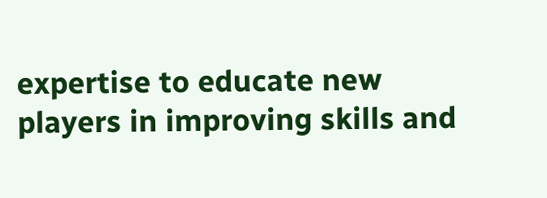expertise to educate new players in improving skills and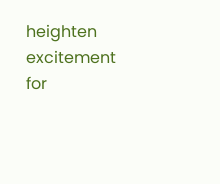heighten excitement for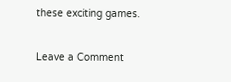these exciting games.

Leave a Comment